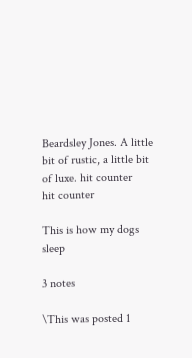Beardsley Jones. A little bit of rustic, a little bit of luxe. hit counter
hit counter

This is how my dogs sleep

3 notes

\This was posted 1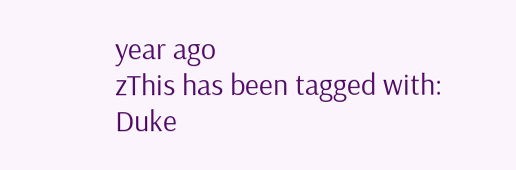year ago
zThis has been tagged with: Duke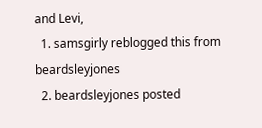and Levi,
  1. samsgirly reblogged this from beardsleyjones
  2. beardsleyjones posted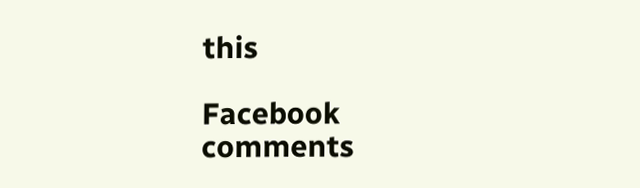this

Facebook comments